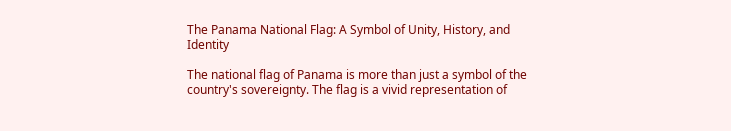The Panama National Flag: A Symbol of Unity, History, and Identity

The national flag of Panama is more than just a symbol of the country's sovereignty. The flag is a vivid representation of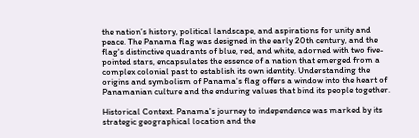the nation’s history, political landscape, and aspirations for unity and peace. The Panama flag was designed in the early 20th century, and the flag's distinctive quadrants of blue, red, and white, adorned with two five-pointed stars, encapsulates the essence of a nation that emerged from a complex colonial past to establish its own identity. Understanding the origins and symbolism of Panama's flag offers a window into the heart of Panamanian culture and the enduring values that bind its people together.

Historical Context. Panama's journey to independence was marked by its strategic geographical location and the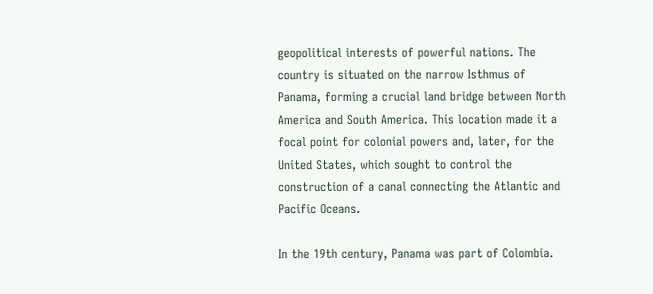geopolitical interests of powerful nations. The country is situated on the narrow Isthmus of Panama, forming a crucial land bridge between North America and South America. This location made it a focal point for colonial powers and, later, for the United States, which sought to control the construction of a canal connecting the Atlantic and Pacific Oceans.

In the 19th century, Panama was part of Colombia.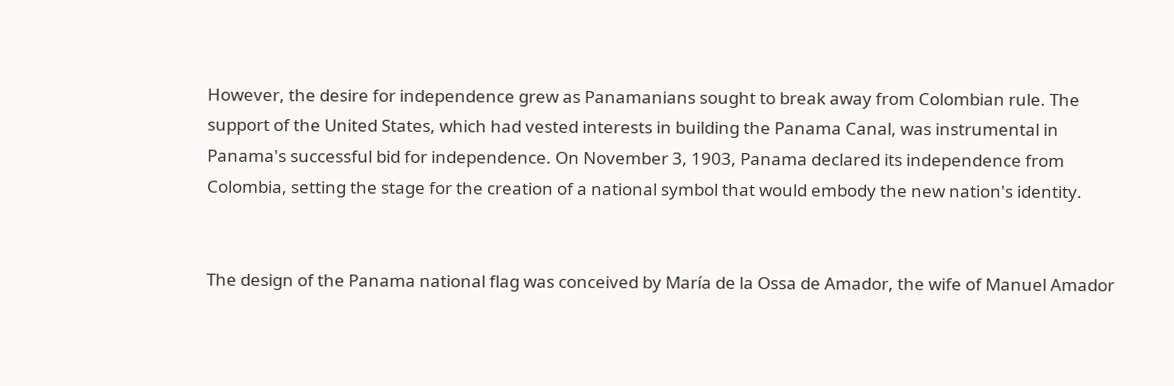However, the desire for independence grew as Panamanians sought to break away from Colombian rule. The support of the United States, which had vested interests in building the Panama Canal, was instrumental in Panama's successful bid for independence. On November 3, 1903, Panama declared its independence from Colombia, setting the stage for the creation of a national symbol that would embody the new nation's identity.


The design of the Panama national flag was conceived by María de la Ossa de Amador, the wife of Manuel Amador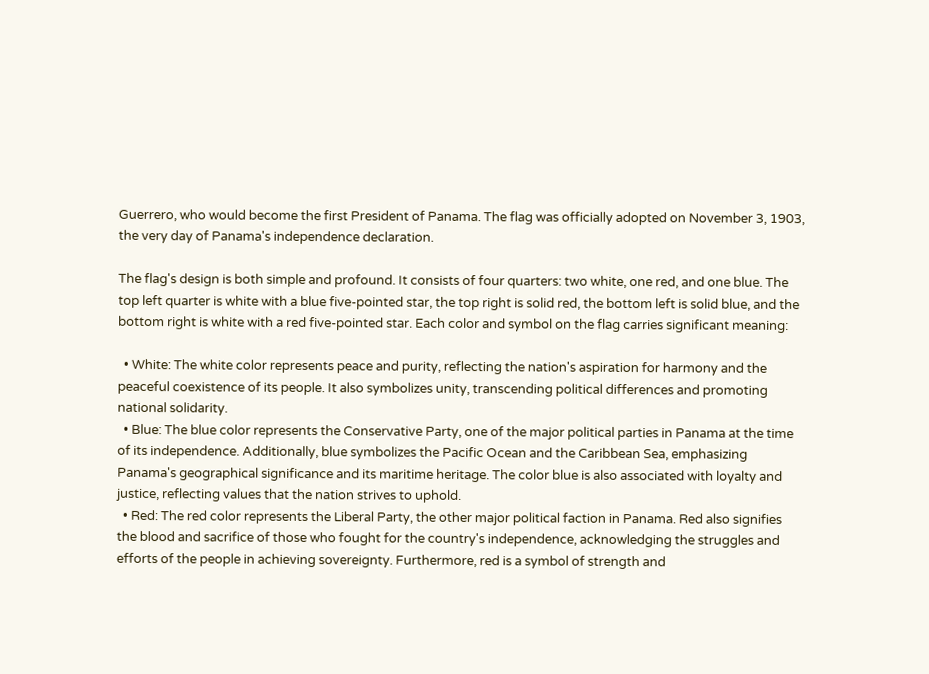Guerrero, who would become the first President of Panama. The flag was officially adopted on November 3, 1903, the very day of Panama's independence declaration.

The flag's design is both simple and profound. It consists of four quarters: two white, one red, and one blue. The top left quarter is white with a blue five-pointed star, the top right is solid red, the bottom left is solid blue, and the bottom right is white with a red five-pointed star. Each color and symbol on the flag carries significant meaning:

  • White: The white color represents peace and purity, reflecting the nation's aspiration for harmony and the peaceful coexistence of its people. It also symbolizes unity, transcending political differences and promoting national solidarity.
  • Blue: The blue color represents the Conservative Party, one of the major political parties in Panama at the time of its independence. Additionally, blue symbolizes the Pacific Ocean and the Caribbean Sea, emphasizing Panama's geographical significance and its maritime heritage. The color blue is also associated with loyalty and justice, reflecting values that the nation strives to uphold.
  • Red: The red color represents the Liberal Party, the other major political faction in Panama. Red also signifies the blood and sacrifice of those who fought for the country's independence, acknowledging the struggles and efforts of the people in achieving sovereignty. Furthermore, red is a symbol of strength and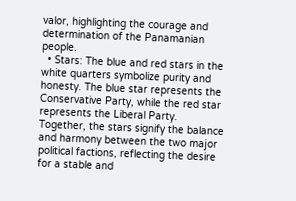valor, highlighting the courage and determination of the Panamanian people.
  • Stars: The blue and red stars in the white quarters symbolize purity and honesty. The blue star represents the Conservative Party, while the red star represents the Liberal Party. Together, the stars signify the balance and harmony between the two major political factions, reflecting the desire for a stable and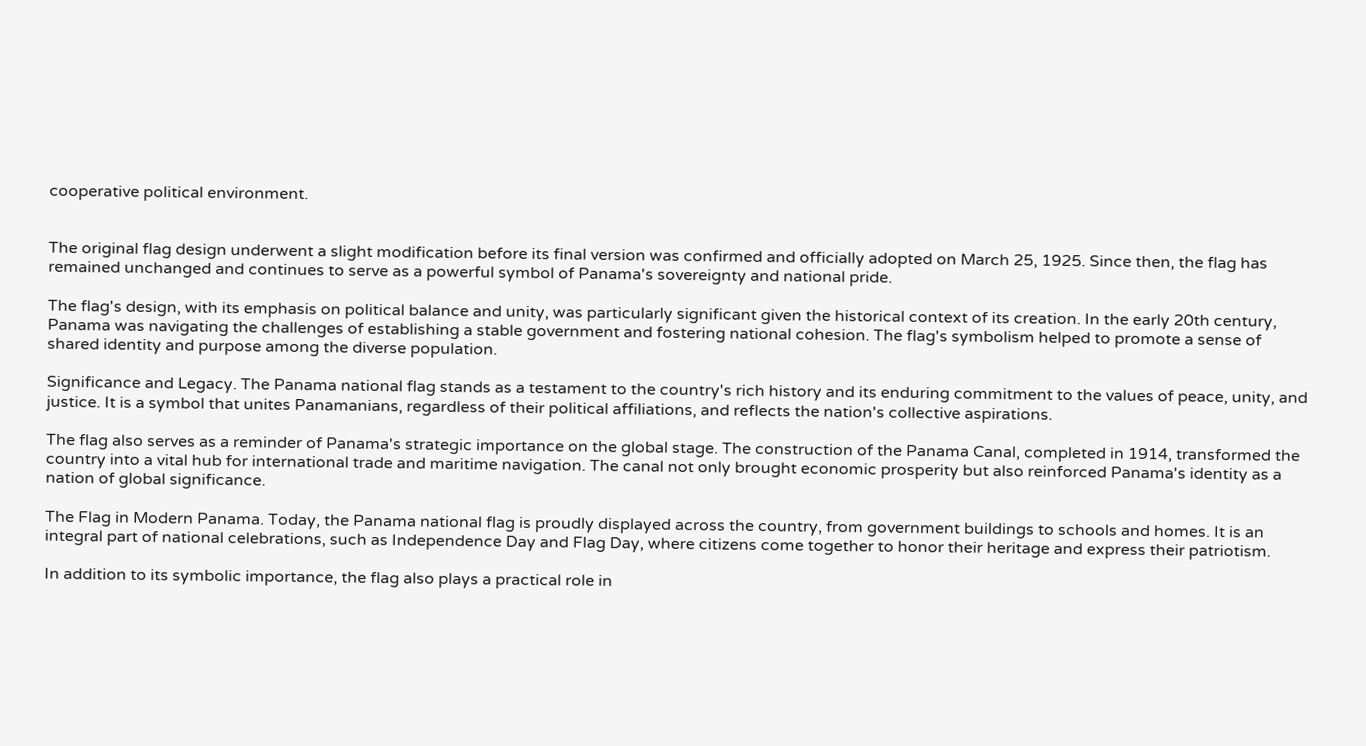cooperative political environment.


The original flag design underwent a slight modification before its final version was confirmed and officially adopted on March 25, 1925. Since then, the flag has remained unchanged and continues to serve as a powerful symbol of Panama's sovereignty and national pride.

The flag's design, with its emphasis on political balance and unity, was particularly significant given the historical context of its creation. In the early 20th century, Panama was navigating the challenges of establishing a stable government and fostering national cohesion. The flag's symbolism helped to promote a sense of shared identity and purpose among the diverse population.

Significance and Legacy. The Panama national flag stands as a testament to the country's rich history and its enduring commitment to the values of peace, unity, and justice. It is a symbol that unites Panamanians, regardless of their political affiliations, and reflects the nation's collective aspirations.

The flag also serves as a reminder of Panama's strategic importance on the global stage. The construction of the Panama Canal, completed in 1914, transformed the country into a vital hub for international trade and maritime navigation. The canal not only brought economic prosperity but also reinforced Panama's identity as a nation of global significance.

The Flag in Modern Panama. Today, the Panama national flag is proudly displayed across the country, from government buildings to schools and homes. It is an integral part of national celebrations, such as Independence Day and Flag Day, where citizens come together to honor their heritage and express their patriotism.

In addition to its symbolic importance, the flag also plays a practical role in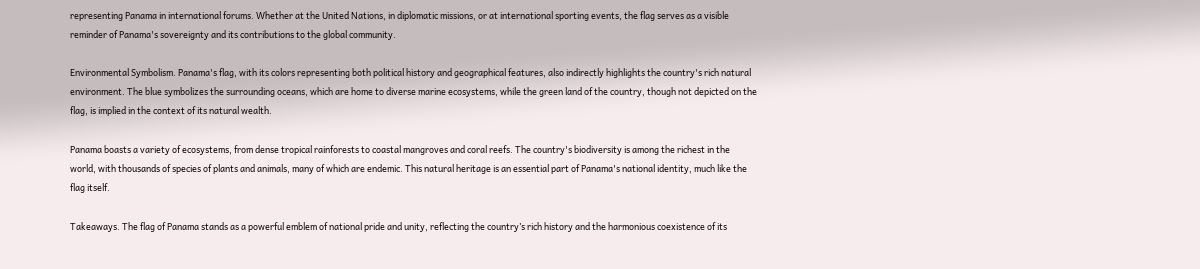representing Panama in international forums. Whether at the United Nations, in diplomatic missions, or at international sporting events, the flag serves as a visible reminder of Panama's sovereignty and its contributions to the global community.

Environmental Symbolism. Panama's flag, with its colors representing both political history and geographical features, also indirectly highlights the country's rich natural environment. The blue symbolizes the surrounding oceans, which are home to diverse marine ecosystems, while the green land of the country, though not depicted on the flag, is implied in the context of its natural wealth.

Panama boasts a variety of ecosystems, from dense tropical rainforests to coastal mangroves and coral reefs. The country's biodiversity is among the richest in the world, with thousands of species of plants and animals, many of which are endemic. This natural heritage is an essential part of Panama's national identity, much like the flag itself.

Takeaways. The flag of Panama stands as a powerful emblem of national pride and unity, reflecting the country’s rich history and the harmonious coexistence of its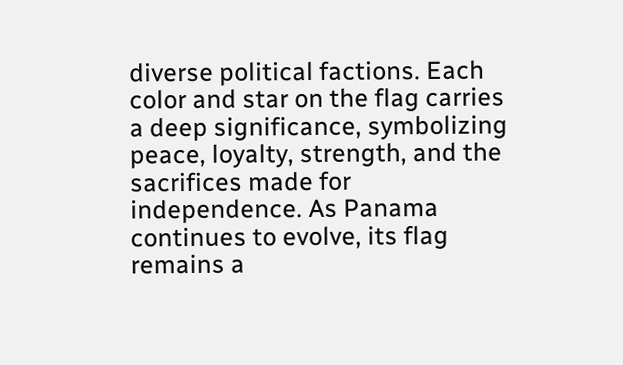diverse political factions. Each color and star on the flag carries a deep significance, symbolizing peace, loyalty, strength, and the sacrifices made for independence. As Panama continues to evolve, its flag remains a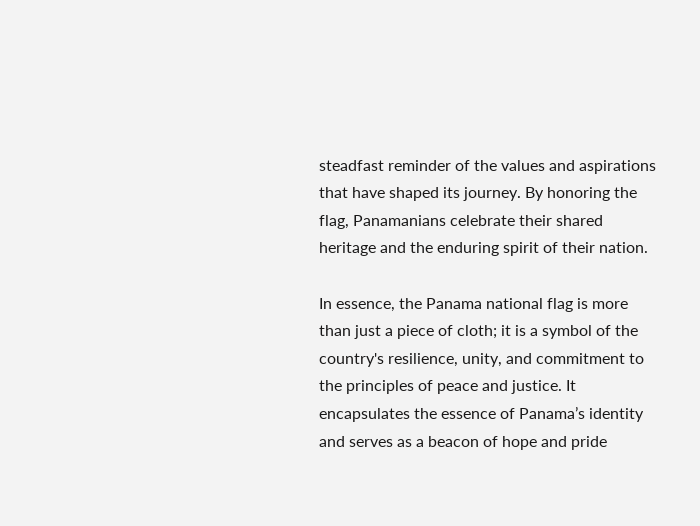steadfast reminder of the values and aspirations that have shaped its journey. By honoring the flag, Panamanians celebrate their shared heritage and the enduring spirit of their nation.

In essence, the Panama national flag is more than just a piece of cloth; it is a symbol of the country's resilience, unity, and commitment to the principles of peace and justice. It encapsulates the essence of Panama’s identity and serves as a beacon of hope and pride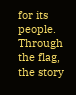for its people. Through the flag, the story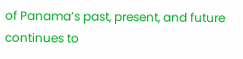of Panama’s past, present, and future continues to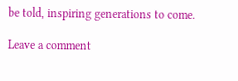be told, inspiring generations to come.

Leave a comment